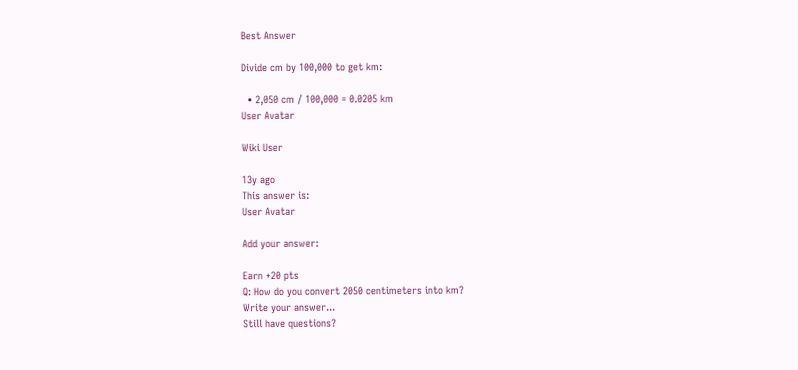Best Answer

Divide cm by 100,000 to get km:

  • 2,050 cm / 100,000 = 0.0205 km
User Avatar

Wiki User

13y ago
This answer is:
User Avatar

Add your answer:

Earn +20 pts
Q: How do you convert 2050 centimeters into km?
Write your answer...
Still have questions?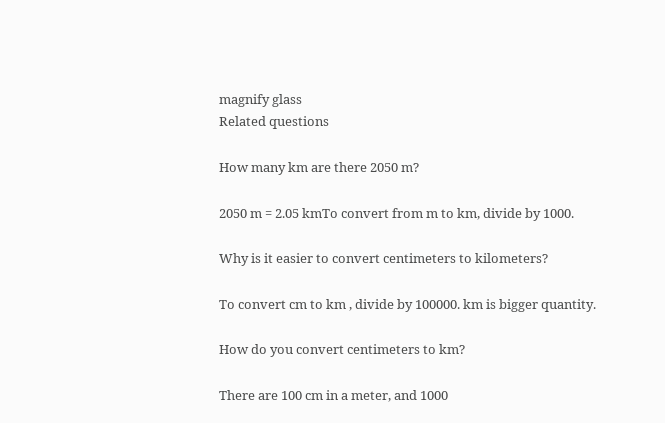magnify glass
Related questions

How many km are there 2050 m?

2050 m = 2.05 kmTo convert from m to km, divide by 1000.

Why is it easier to convert centimeters to kilometers?

To convert cm to km , divide by 100000. km is bigger quantity.

How do you convert centimeters to km?

There are 100 cm in a meter, and 1000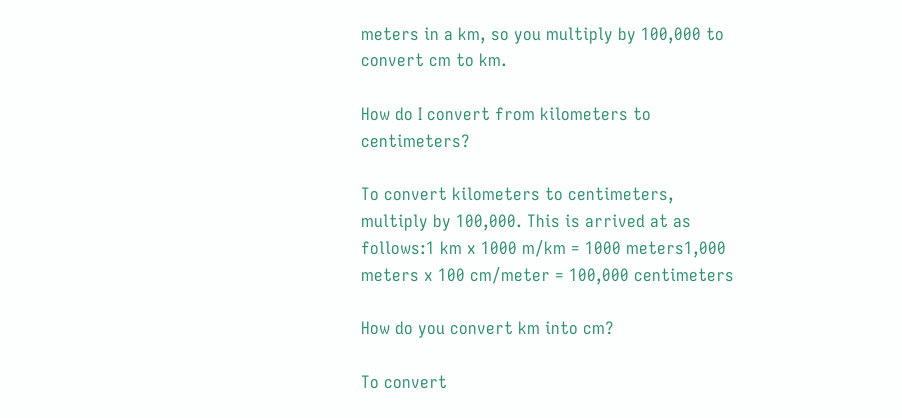meters in a km, so you multiply by 100,000 to convert cm to km.

How do I convert from kilometers to centimeters?

To convert kilometers to centimeters, multiply by 100,000. This is arrived at as follows:1 km x 1000 m/km = 1000 meters1,000 meters x 100 cm/meter = 100,000 centimeters

How do you convert km into cm?

To convert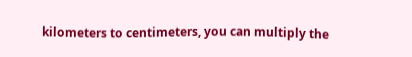kilometers to centimeters, you can multiply the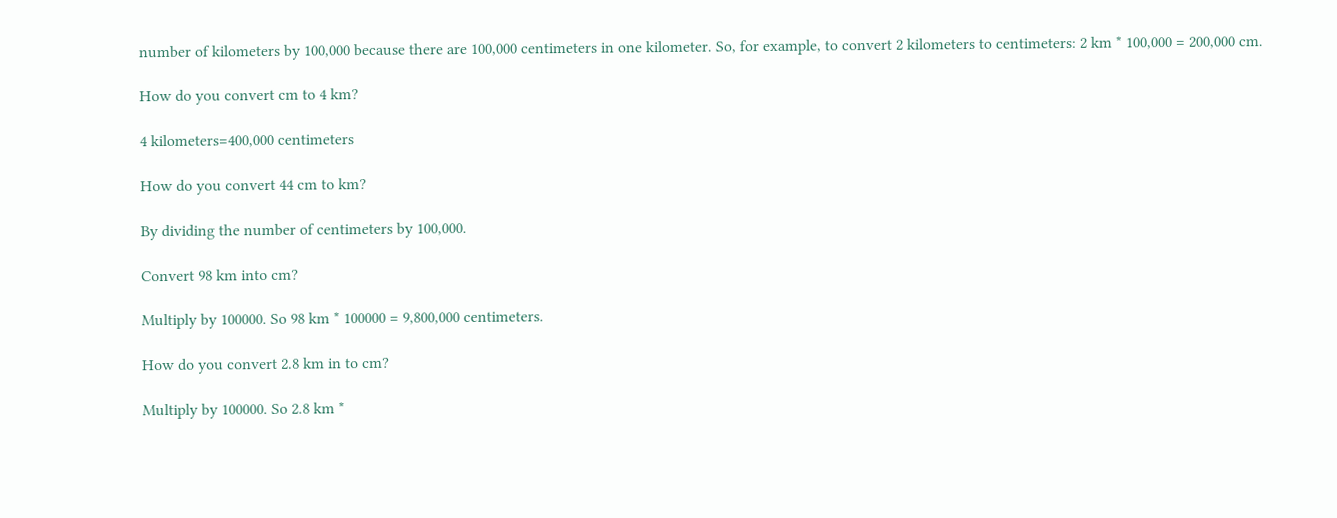number of kilometers by 100,000 because there are 100,000 centimeters in one kilometer. So, for example, to convert 2 kilometers to centimeters: 2 km * 100,000 = 200,000 cm.

How do you convert cm to 4 km?

4 kilometers=400,000 centimeters

How do you convert 44 cm to km?

By dividing the number of centimeters by 100,000.

Convert 98 km into cm?

Multiply by 100000. So 98 km * 100000 = 9,800,000 centimeters.

How do you convert 2.8 km in to cm?

Multiply by 100000. So 2.8 km *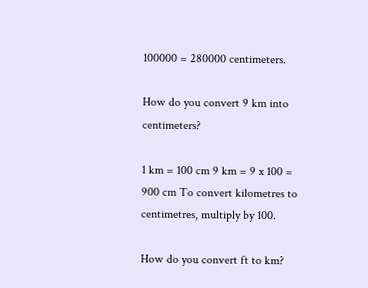100000 = 280000 centimeters.

How do you convert 9 km into centimeters?

1 km = 100 cm 9 km = 9 x 100 = 900 cm To convert kilometres to centimetres, multiply by 100.

How do you convert ft to km?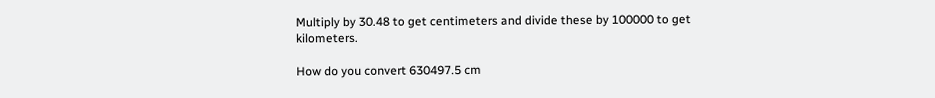Multiply by 30.48 to get centimeters and divide these by 100000 to get kilometers.

How do you convert 630497.5 cm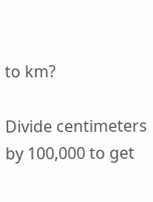to km?

Divide centimeters by 100,000 to get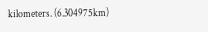kilometers. (6.304975km)